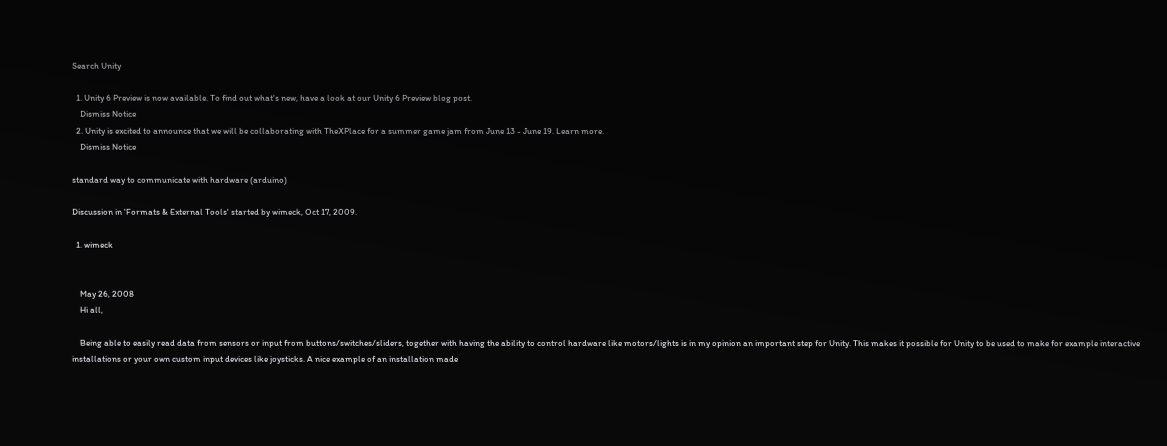Search Unity

  1. Unity 6 Preview is now available. To find out what's new, have a look at our Unity 6 Preview blog post.
    Dismiss Notice
  2. Unity is excited to announce that we will be collaborating with TheXPlace for a summer game jam from June 13 - June 19. Learn more.
    Dismiss Notice

standard way to communicate with hardware (arduino)

Discussion in 'Formats & External Tools' started by wimeck, Oct 17, 2009.

  1. wimeck


    May 26, 2008
    Hi all,

    Being able to easily read data from sensors or input from buttons/switches/sliders, together with having the ability to control hardware like motors/lights is in my opinion an important step for Unity. This makes it possible for Unity to be used to make for example interactive installations or your own custom input devices like joysticks. A nice example of an installation made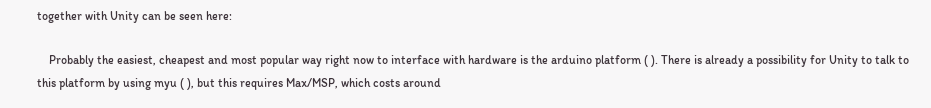together with Unity can be seen here:

    Probably the easiest, cheapest and most popular way right now to interface with hardware is the arduino platform ( ). There is already a possibility for Unity to talk to this platform by using myu ( ), but this requires Max/MSP, which costs around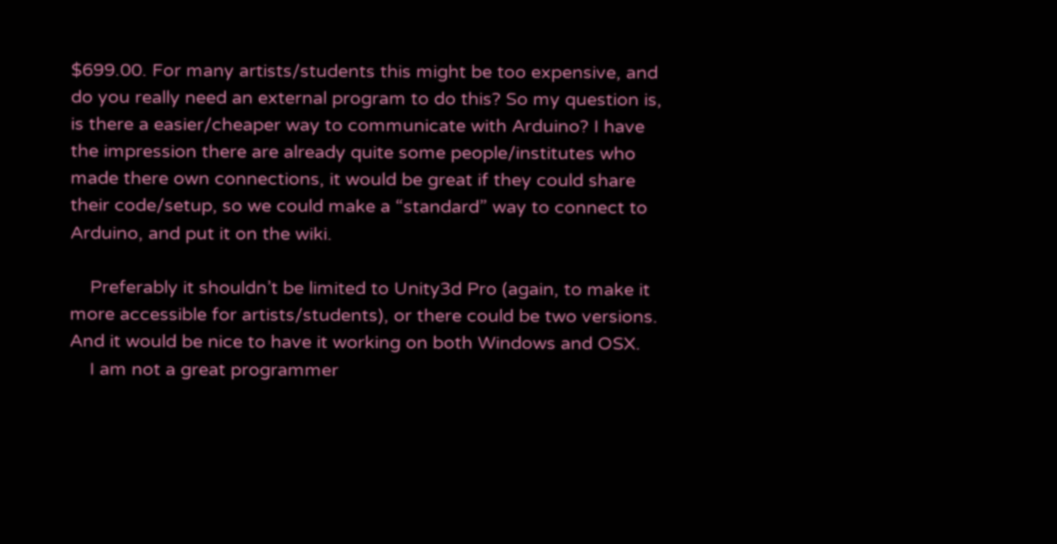$699.00. For many artists/students this might be too expensive, and do you really need an external program to do this? So my question is, is there a easier/cheaper way to communicate with Arduino? I have the impression there are already quite some people/institutes who made there own connections, it would be great if they could share their code/setup, so we could make a “standard” way to connect to Arduino, and put it on the wiki.

    Preferably it shouldn’t be limited to Unity3d Pro (again, to make it more accessible for artists/students), or there could be two versions. And it would be nice to have it working on both Windows and OSX.
    I am not a great programmer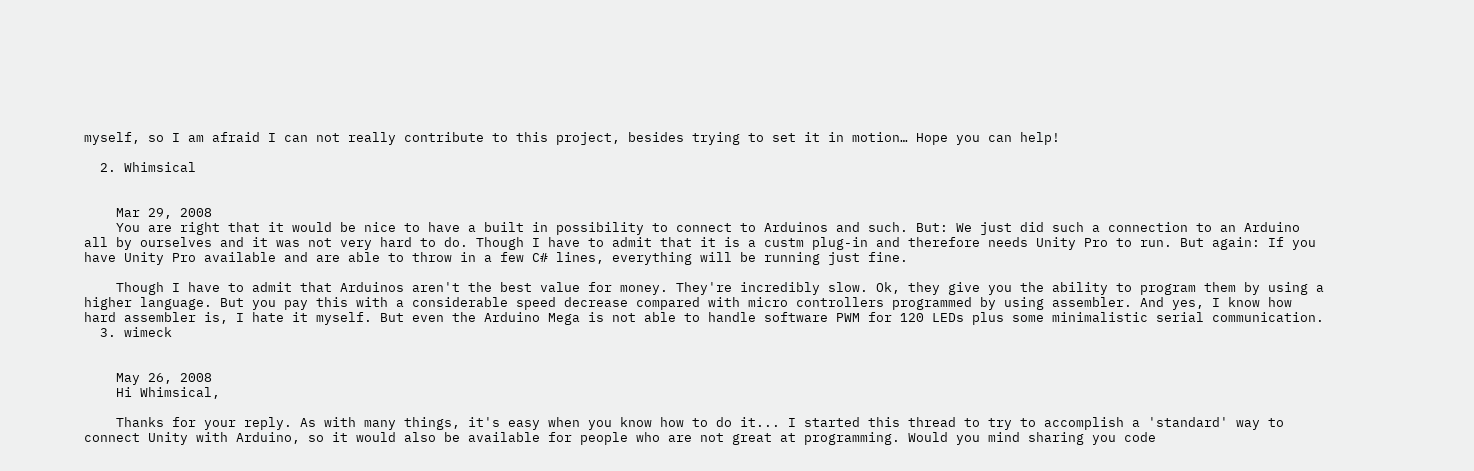myself, so I am afraid I can not really contribute to this project, besides trying to set it in motion… Hope you can help!

  2. Whimsical


    Mar 29, 2008
    You are right that it would be nice to have a built in possibility to connect to Arduinos and such. But: We just did such a connection to an Arduino all by ourselves and it was not very hard to do. Though I have to admit that it is a custm plug-in and therefore needs Unity Pro to run. But again: If you have Unity Pro available and are able to throw in a few C# lines, everything will be running just fine.

    Though I have to admit that Arduinos aren't the best value for money. They're incredibly slow. Ok, they give you the ability to program them by using a higher language. But you pay this with a considerable speed decrease compared with micro controllers programmed by using assembler. And yes, I know how hard assembler is, I hate it myself. But even the Arduino Mega is not able to handle software PWM for 120 LEDs plus some minimalistic serial communication.
  3. wimeck


    May 26, 2008
    Hi Whimsical,

    Thanks for your reply. As with many things, it's easy when you know how to do it... I started this thread to try to accomplish a 'standard' way to connect Unity with Arduino, so it would also be available for people who are not great at programming. Would you mind sharing you code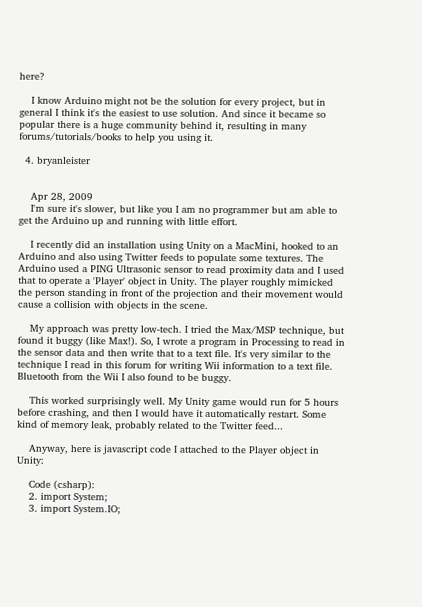here?

    I know Arduino might not be the solution for every project, but in general I think it's the easiest to use solution. And since it became so popular there is a huge community behind it, resulting in many forums/tutorials/books to help you using it.

  4. bryanleister


    Apr 28, 2009
    I'm sure it's slower, but like you I am no programmer but am able to get the Arduino up and running with little effort.

    I recently did an installation using Unity on a MacMini, hooked to an Arduino and also using Twitter feeds to populate some textures. The Arduino used a PING Ultrasonic sensor to read proximity data and I used that to operate a 'Player' object in Unity. The player roughly mimicked the person standing in front of the projection and their movement would cause a collision with objects in the scene.

    My approach was pretty low-tech. I tried the Max/MSP technique, but found it buggy (like Max!). So, I wrote a program in Processing to read in the sensor data and then write that to a text file. It's very similar to the technique I read in this forum for writing Wii information to a text file. Bluetooth from the Wii I also found to be buggy.

    This worked surprisingly well. My Unity game would run for 5 hours before crashing, and then I would have it automatically restart. Some kind of memory leak, probably related to the Twitter feed...

    Anyway, here is javascript code I attached to the Player object in Unity:

    Code (csharp):
    2. import System;
    3. import System.IO;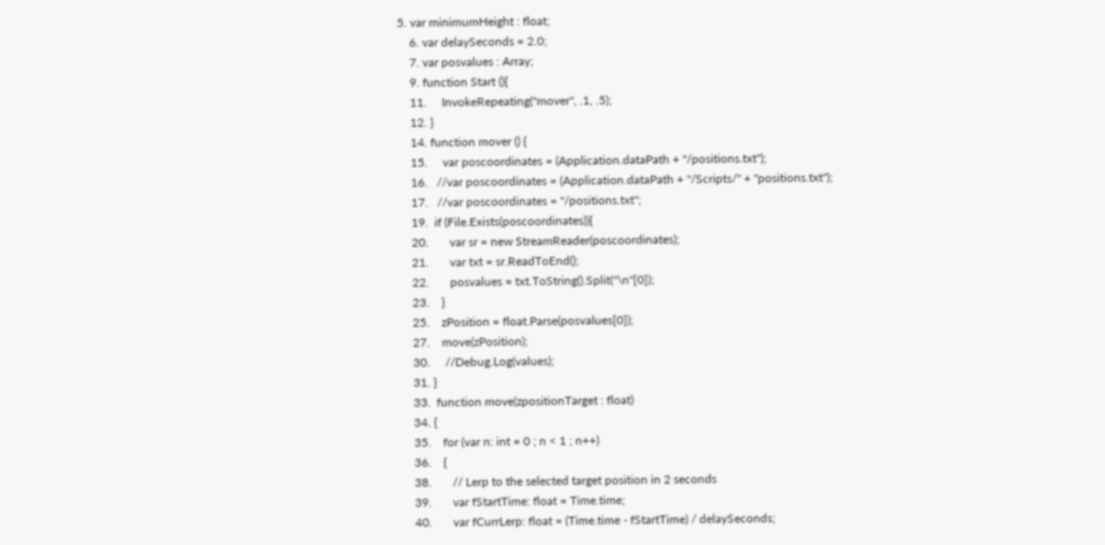5. var minimumHeight : float;
    6. var delaySeconds = 2.0;
    7. var posvalues : Array;
    9. function Start (){
    11.     InvokeRepeating("mover", .1, .5);
    12. }
    14. function mover () {
    15.     var poscoordinates = (Application.dataPath + "/positions.txt");
    16.   //var poscoordinates = (Application.dataPath + "/Scripts/" + "positions.txt");
    17.   //var poscoordinates = "/positions.txt";
    19.  if (File.Exists(poscoordinates)){
    20.       var sr = new StreamReader(poscoordinates);
    21.       var txt = sr.ReadToEnd();
    22.       posvalues = txt.ToString().Split("\n"[0]);
    23.    }
    25.    zPosition = float.Parse(posvalues[0]);
    27.    move(zPosition);
    30.     //Debug.Log(values);
    31. }
    33.  function move(zpositionTarget : float)
    34. {
    35.    for (var n: int = 0 ; n < 1 ; n++)
    36.    {
    38.       // Lerp to the selected target position in 2 seconds
    39.       var fStartTime: float = Time.time;
    40.       var fCurrLerp: float = (Time.time - fStartTime) / delaySeconds;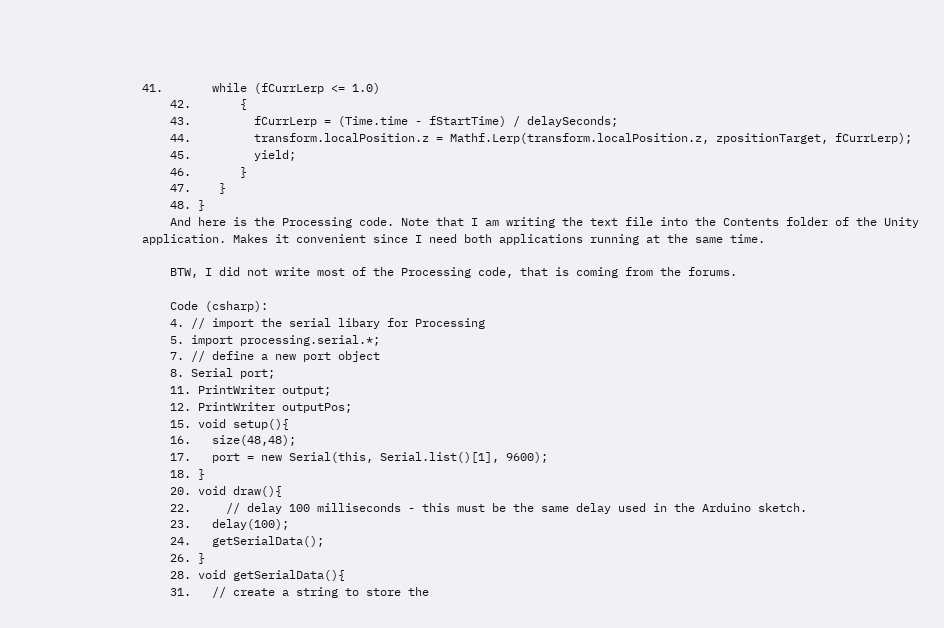41.       while (fCurrLerp <= 1.0)
    42.       {
    43.         fCurrLerp = (Time.time - fStartTime) / delaySeconds;
    44.         transform.localPosition.z = Mathf.Lerp(transform.localPosition.z, zpositionTarget, fCurrLerp);
    45.         yield;
    46.       }
    47.    }
    48. }
    And here is the Processing code. Note that I am writing the text file into the Contents folder of the Unity application. Makes it convenient since I need both applications running at the same time.

    BTW, I did not write most of the Processing code, that is coming from the forums.

    Code (csharp):
    4. // import the serial libary for Processing
    5. import processing.serial.*;
    7. // define a new port object
    8. Serial port;
    11. PrintWriter output;
    12. PrintWriter outputPos;
    15. void setup(){
    16.   size(48,48);
    17.   port = new Serial(this, Serial.list()[1], 9600);
    18. }
    20. void draw(){
    22.     // delay 100 milliseconds - this must be the same delay used in the Arduino sketch.
    23.   delay(100);
    24.   getSerialData();
    26. }
    28. void getSerialData(){
    31.   // create a string to store the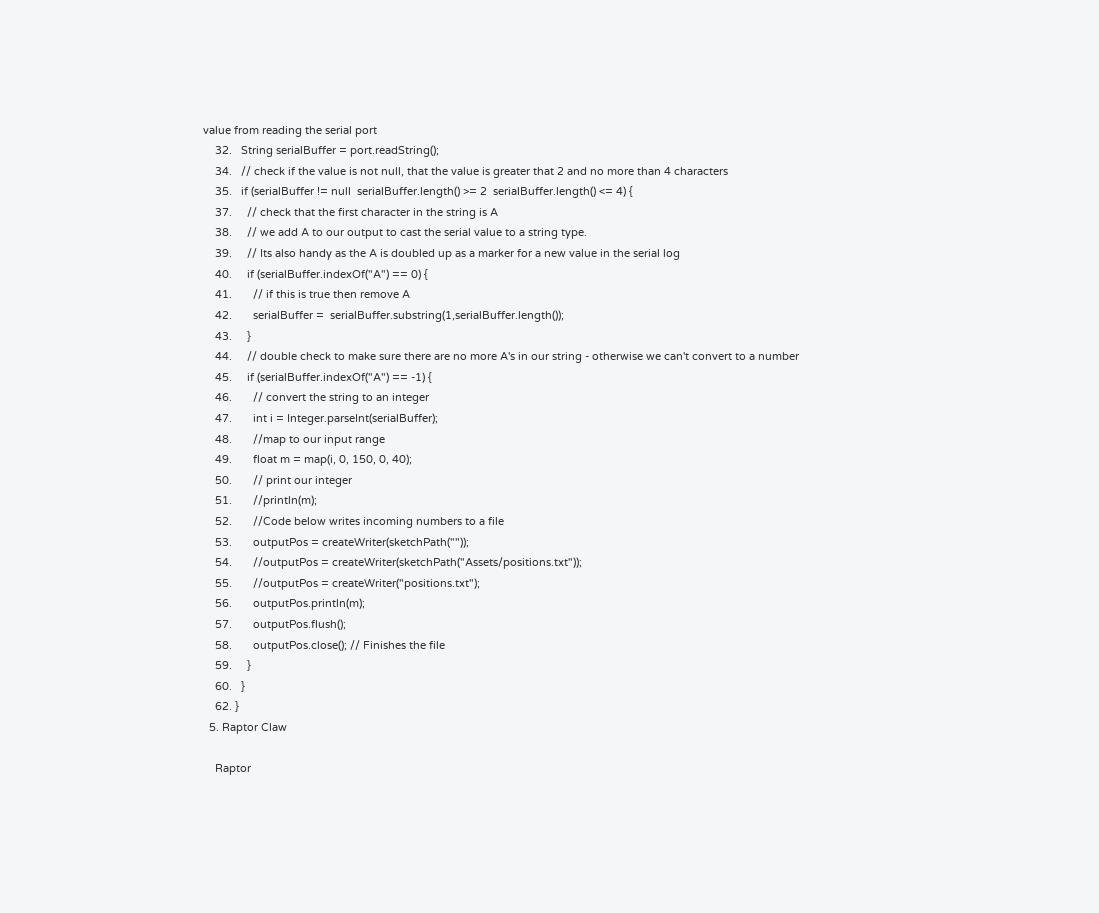value from reading the serial port
    32.   String serialBuffer = port.readString();
    34.   // check if the value is not null, that the value is greater that 2 and no more than 4 characters
    35.   if (serialBuffer != null  serialBuffer.length() >= 2  serialBuffer.length() <= 4) {
    37.     // check that the first character in the string is A
    38.     // we add A to our output to cast the serial value to a string type.
    39.     // Its also handy as the A is doubled up as a marker for a new value in the serial log
    40.     if (serialBuffer.indexOf("A") == 0) {
    41.       // if this is true then remove A
    42.       serialBuffer =  serialBuffer.substring(1,serialBuffer.length());
    43.     }
    44.     // double check to make sure there are no more A's in our string - otherwise we can't convert to a number
    45.     if (serialBuffer.indexOf("A") == -1) {
    46.       // convert the string to an integer
    47.       int i = Integer.parseInt(serialBuffer);
    48.       //map to our input range
    49.       float m = map(i, 0, 150, 0, 40);
    50.       // print our integer
    51.       //println(m);
    52.       //Code below writes incoming numbers to a file
    53.       outputPos = createWriter(sketchPath(""));
    54.       //outputPos = createWriter(sketchPath("Assets/positions.txt"));
    55.       //outputPos = createWriter("positions.txt");
    56.       outputPos.println(m);
    57.       outputPos.flush();
    58.       outputPos.close(); // Finishes the file
    59.     }
    60.   }
    62. }
  5. Raptor Claw

    Raptor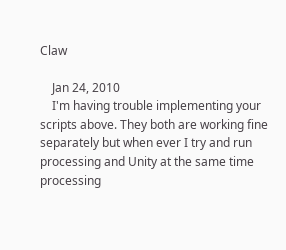Claw

    Jan 24, 2010
    I'm having trouble implementing your scripts above. They both are working fine separately but when ever I try and run processing and Unity at the same time processing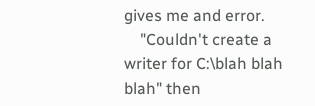gives me and error.
    "Couldn't create a writer for C:\blah blah blah" then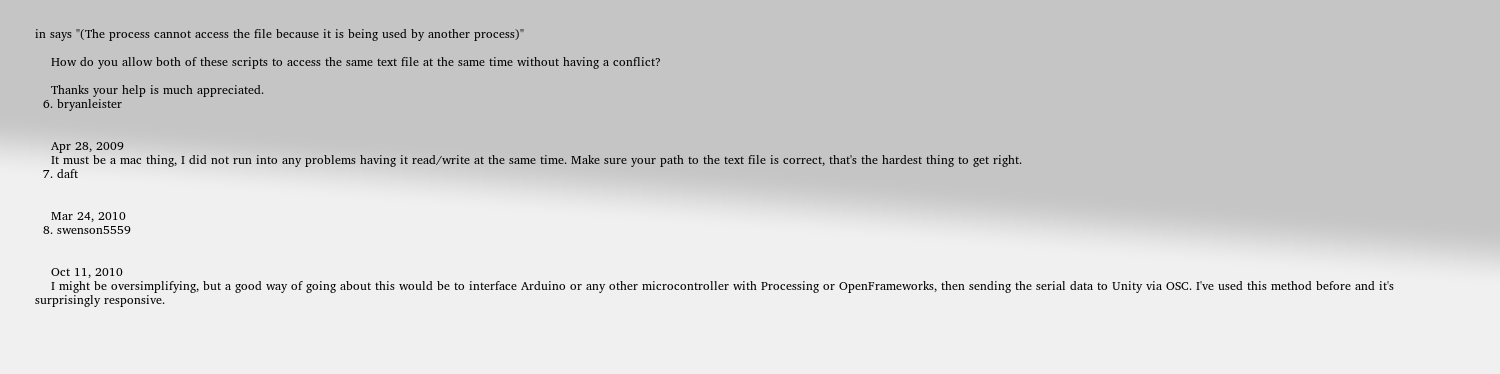in says "(The process cannot access the file because it is being used by another process)"

    How do you allow both of these scripts to access the same text file at the same time without having a conflict?

    Thanks your help is much appreciated.
  6. bryanleister


    Apr 28, 2009
    It must be a mac thing, I did not run into any problems having it read/write at the same time. Make sure your path to the text file is correct, that's the hardest thing to get right.
  7. daft


    Mar 24, 2010
  8. swenson5559


    Oct 11, 2010
    I might be oversimplifying, but a good way of going about this would be to interface Arduino or any other microcontroller with Processing or OpenFrameworks, then sending the serial data to Unity via OSC. I've used this method before and it's surprisingly responsive.